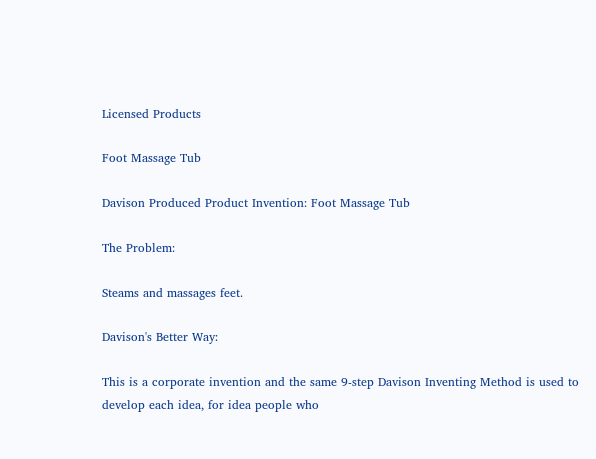Licensed Products

Foot Massage Tub

Davison Produced Product Invention: Foot Massage Tub

The Problem:

Steams and massages feet.

Davison's Better Way:

This is a corporate invention and the same 9-step Davison Inventing Method is used to develop each idea, for idea people who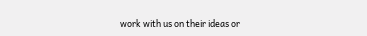work with us on their ideas or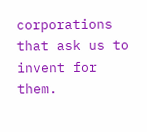corporations that ask us to invent for them.